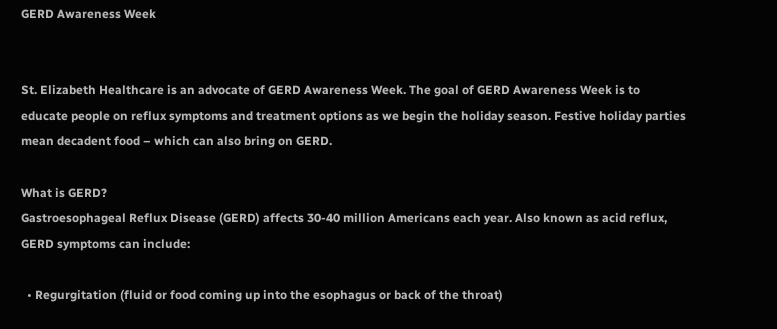GERD Awareness Week


St. Elizabeth Healthcare is an advocate of GERD Awareness Week. The goal of GERD Awareness Week is to educate people on reflux symptoms and treatment options as we begin the holiday season. Festive holiday parties mean decadent food – which can also bring on GERD.

What is GERD?
Gastroesophageal Reflux Disease (GERD) affects 30-40 million Americans each year. Also known as acid reflux, GERD symptoms can include:

  • Regurgitation (fluid or food coming up into the esophagus or back of the throat)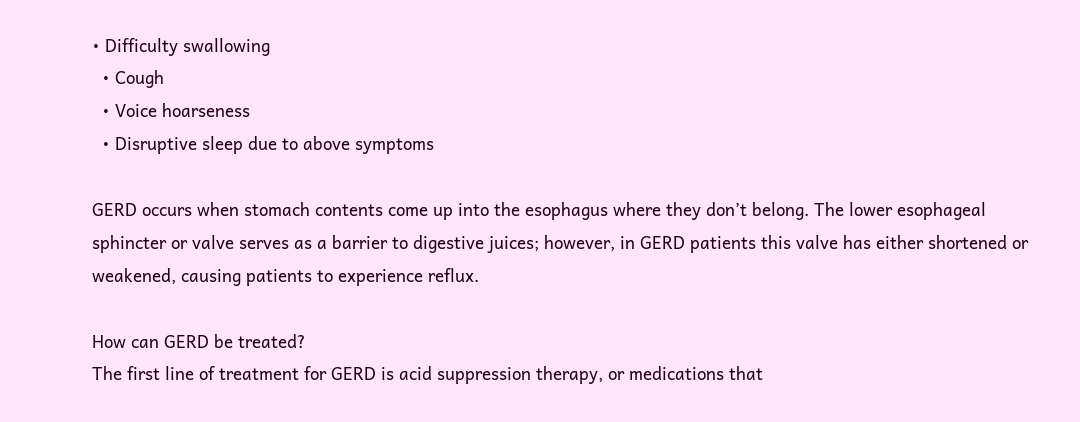• Difficulty swallowing
  • Cough
  • Voice hoarseness
  • Disruptive sleep due to above symptoms

GERD occurs when stomach contents come up into the esophagus where they don’t belong. The lower esophageal sphincter or valve serves as a barrier to digestive juices; however, in GERD patients this valve has either shortened or weakened, causing patients to experience reflux.

How can GERD be treated?
The first line of treatment for GERD is acid suppression therapy, or medications that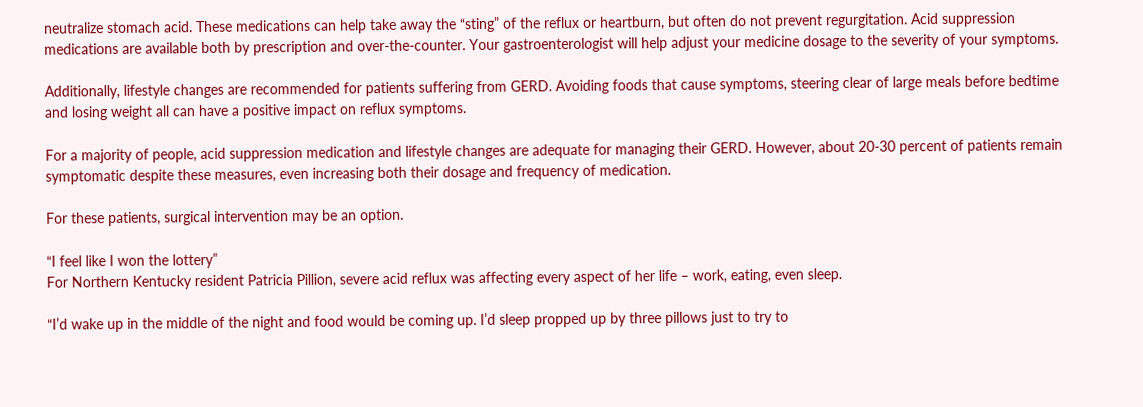neutralize stomach acid. These medications can help take away the “sting” of the reflux or heartburn, but often do not prevent regurgitation. Acid suppression medications are available both by prescription and over-the-counter. Your gastroenterologist will help adjust your medicine dosage to the severity of your symptoms.

Additionally, lifestyle changes are recommended for patients suffering from GERD. Avoiding foods that cause symptoms, steering clear of large meals before bedtime and losing weight all can have a positive impact on reflux symptoms.

For a majority of people, acid suppression medication and lifestyle changes are adequate for managing their GERD. However, about 20-30 percent of patients remain symptomatic despite these measures, even increasing both their dosage and frequency of medication.

For these patients, surgical intervention may be an option.

“I feel like I won the lottery”
For Northern Kentucky resident Patricia Pillion, severe acid reflux was affecting every aspect of her life – work, eating, even sleep.

“I’d wake up in the middle of the night and food would be coming up. I’d sleep propped up by three pillows just to try to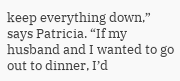keep everything down,” says Patricia. “If my husband and I wanted to go out to dinner, I’d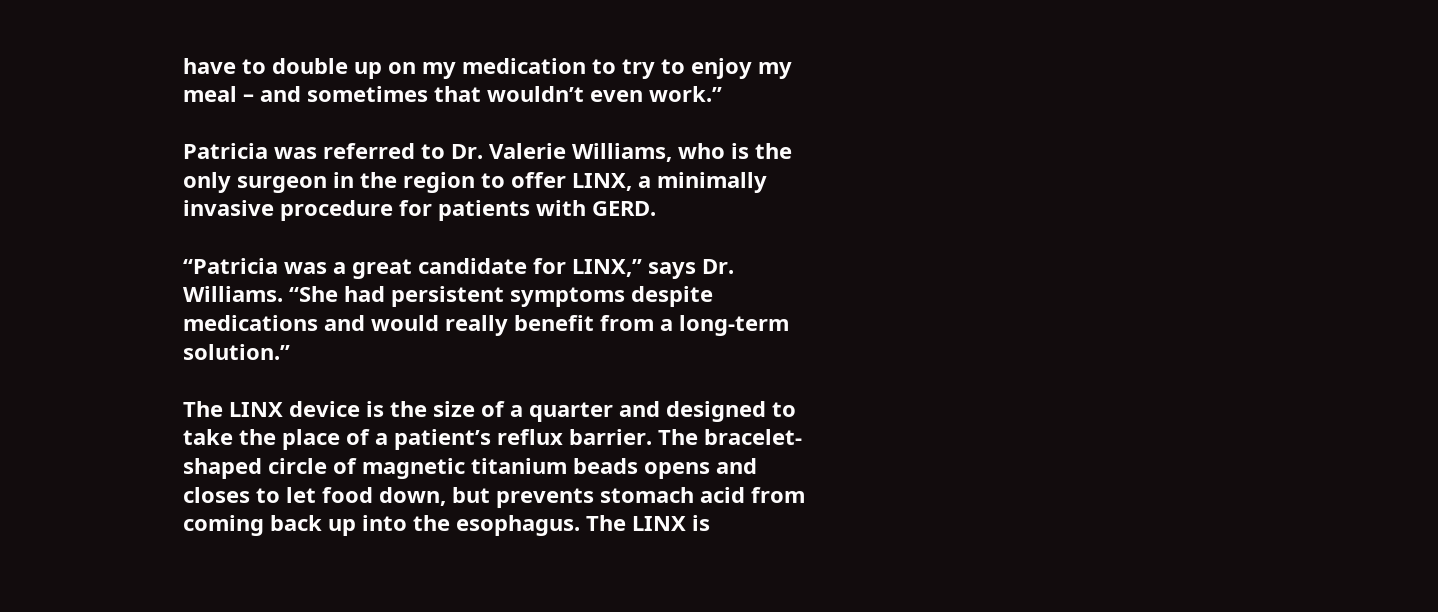have to double up on my medication to try to enjoy my meal – and sometimes that wouldn’t even work.”

Patricia was referred to Dr. Valerie Williams, who is the only surgeon in the region to offer LINX, a minimally invasive procedure for patients with GERD.

“Patricia was a great candidate for LINX,” says Dr. Williams. “She had persistent symptoms despite medications and would really benefit from a long-term solution.”

The LINX device is the size of a quarter and designed to take the place of a patient’s reflux barrier. The bracelet-shaped circle of magnetic titanium beads opens and closes to let food down, but prevents stomach acid from coming back up into the esophagus. The LINX is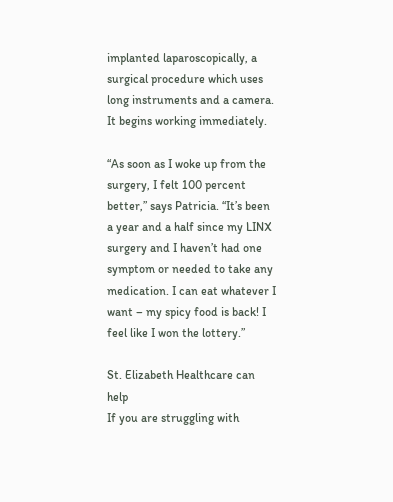implanted laparoscopically, a surgical procedure which uses long instruments and a camera. It begins working immediately.

“As soon as I woke up from the surgery, I felt 100 percent better,” says Patricia. “It’s been a year and a half since my LINX surgery and I haven’t had one symptom or needed to take any medication. I can eat whatever I want – my spicy food is back! I feel like I won the lottery.”

St. Elizabeth Healthcare can help
If you are struggling with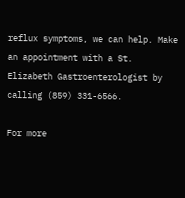reflux symptoms, we can help. Make an appointment with a St. Elizabeth Gastroenterologist by calling (859) 331-6566.

For more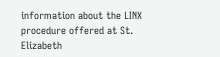information about the LINX procedure offered at St. Elizabeth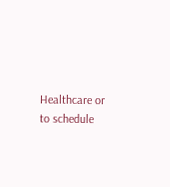Healthcare or to schedule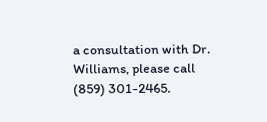a consultation with Dr. Williams, please call (859) 301-2465.